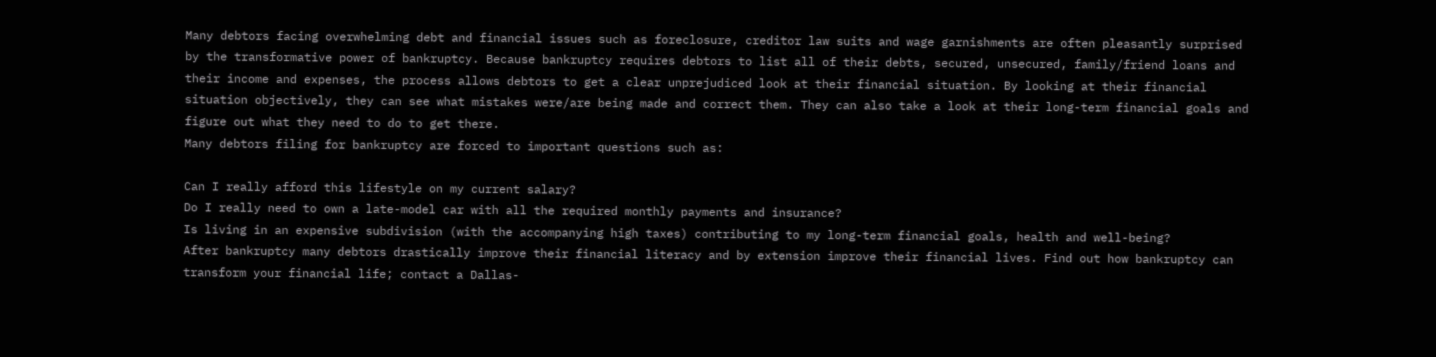Many debtors facing overwhelming debt and financial issues such as foreclosure, creditor law suits and wage garnishments are often pleasantly surprised by the transformative power of bankruptcy. Because bankruptcy requires debtors to list all of their debts, secured, unsecured, family/friend loans and their income and expenses, the process allows debtors to get a clear unprejudiced look at their financial situation. By looking at their financial situation objectively, they can see what mistakes were/are being made and correct them. They can also take a look at their long-term financial goals and figure out what they need to do to get there.
Many debtors filing for bankruptcy are forced to important questions such as:

Can I really afford this lifestyle on my current salary?
Do I really need to own a late-model car with all the required monthly payments and insurance?
Is living in an expensive subdivision (with the accompanying high taxes) contributing to my long-term financial goals, health and well-being?
After bankruptcy many debtors drastically improve their financial literacy and by extension improve their financial lives. Find out how bankruptcy can transform your financial life; contact a Dallas-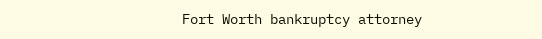Fort Worth bankruptcy attorney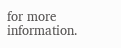for more information.